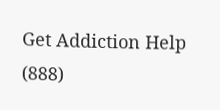Get Addiction Help (888)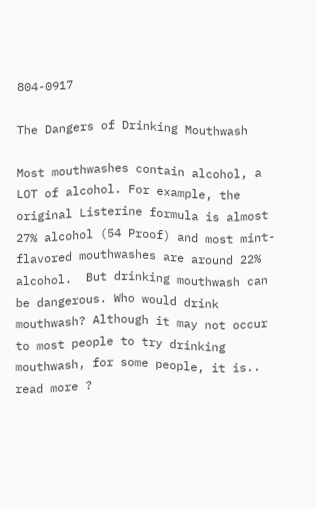804-0917

The Dangers of Drinking Mouthwash

Most mouthwashes contain alcohol, a LOT of alcohol. For example, the original Listerine formula is almost 27% alcohol (54 Proof) and most mint-flavored mouthwashes are around 22% alcohol.  But drinking mouthwash can be dangerous. Who would drink mouthwash? Although it may not occur to most people to try drinking mouthwash, for some people, it is.. read more ?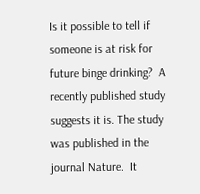Is it possible to tell if someone is at risk for future binge drinking?  A recently published study suggests it is. The study was published in the journal Nature.  It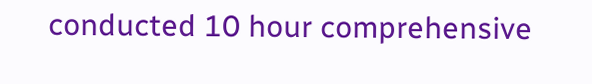conducted 10 hour comprehensive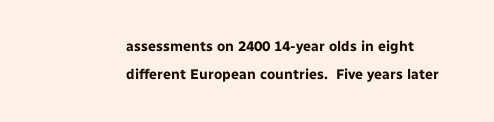assessments on 2400 14-year olds in eight different European countries.  Five years later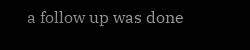a follow up was done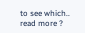to see which.. read more ?